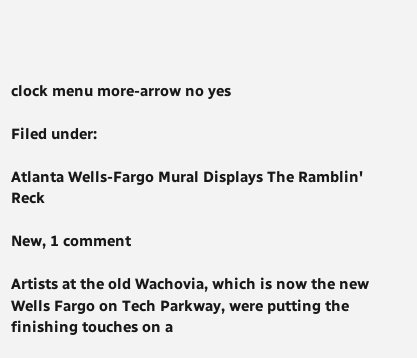clock menu more-arrow no yes

Filed under:

Atlanta Wells-Fargo Mural Displays The Ramblin' Reck

New, 1 comment

Artists at the old Wachovia, which is now the new Wells Fargo on Tech Parkway, were putting the finishing touches on a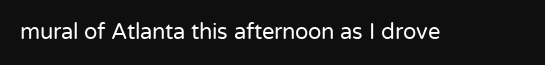mural of Atlanta this afternoon as I drove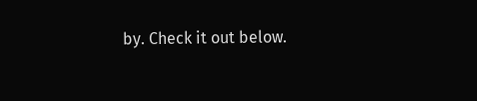by. Check it out below.